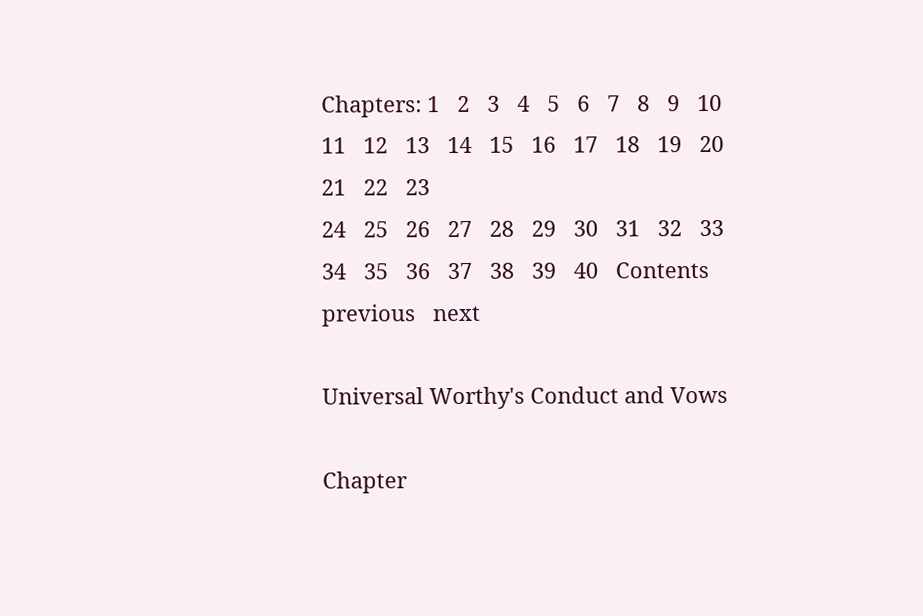Chapters: 1   2   3   4   5   6   7   8   9   10   11   12   13   14   15   16   17   18   19   20   21   22   23
24   25   26   27   28   29   30   31   32   33   34   35   36   37   38   39   40   Contents   previous   next

Universal Worthy's Conduct and Vows

Chapter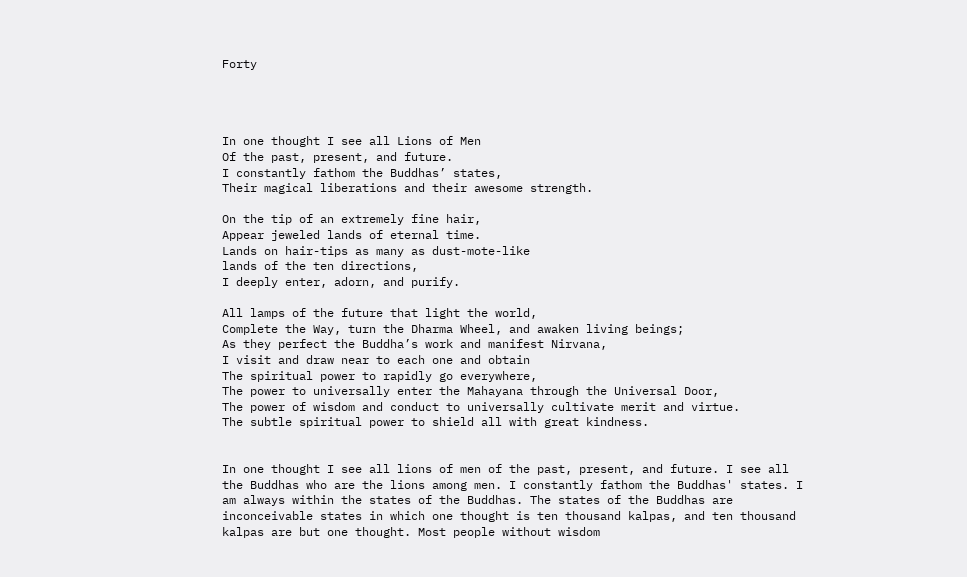Forty




In one thought I see all Lions of Men
Of the past, present, and future.
I constantly fathom the Buddhas’ states,
Their magical liberations and their awesome strength.

On the tip of an extremely fine hair,
Appear jeweled lands of eternal time.
Lands on hair-tips as many as dust-mote-like
lands of the ten directions,
I deeply enter, adorn, and purify.

All lamps of the future that light the world,
Complete the Way, turn the Dharma Wheel, and awaken living beings;
As they perfect the Buddha’s work and manifest Nirvana,
I visit and draw near to each one and obtain
The spiritual power to rapidly go everywhere,
The power to universally enter the Mahayana through the Universal Door,
The power of wisdom and conduct to universally cultivate merit and virtue.
The subtle spiritual power to shield all with great kindness.


In one thought I see all lions of men of the past, present, and future. I see all the Buddhas who are the lions among men. I constantly fathom the Buddhas' states. I am always within the states of the Buddhas. The states of the Buddhas are inconceivable states in which one thought is ten thousand kalpas, and ten thousand kalpas are but one thought. Most people without wisdom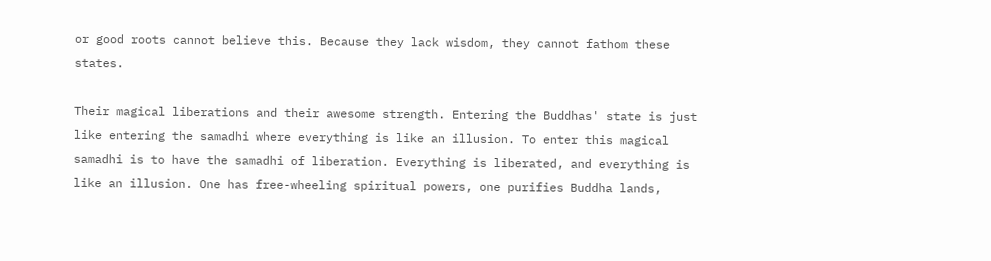or good roots cannot believe this. Because they lack wisdom, they cannot fathom these states.

Their magical liberations and their awesome strength. Entering the Buddhas' state is just like entering the samadhi where everything is like an illusion. To enter this magical samadhi is to have the samadhi of liberation. Everything is liberated, and everything is like an illusion. One has free-wheeling spiritual powers, one purifies Buddha lands,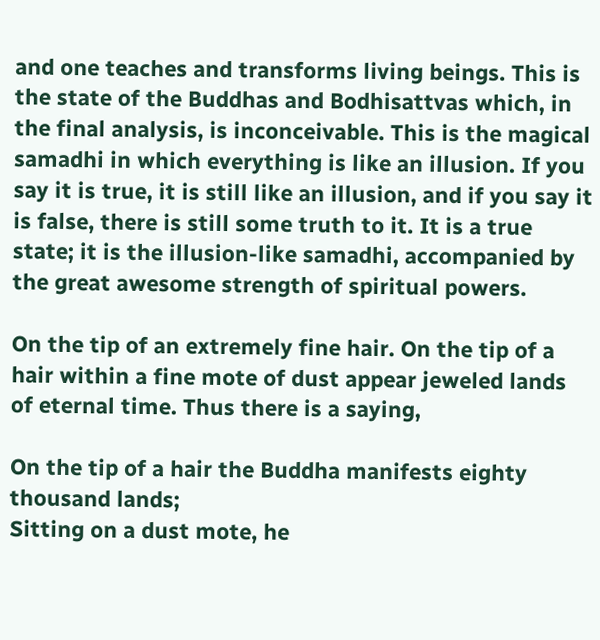and one teaches and transforms living beings. This is the state of the Buddhas and Bodhisattvas which, in the final analysis, is inconceivable. This is the magical samadhi in which everything is like an illusion. If you say it is true, it is still like an illusion, and if you say it is false, there is still some truth to it. It is a true state; it is the illusion-like samadhi, accompanied by the great awesome strength of spiritual powers.

On the tip of an extremely fine hair. On the tip of a hair within a fine mote of dust appear jeweled lands of eternal time. Thus there is a saying,

On the tip of a hair the Buddha manifests eighty thousand lands;
Sitting on a dust mote, he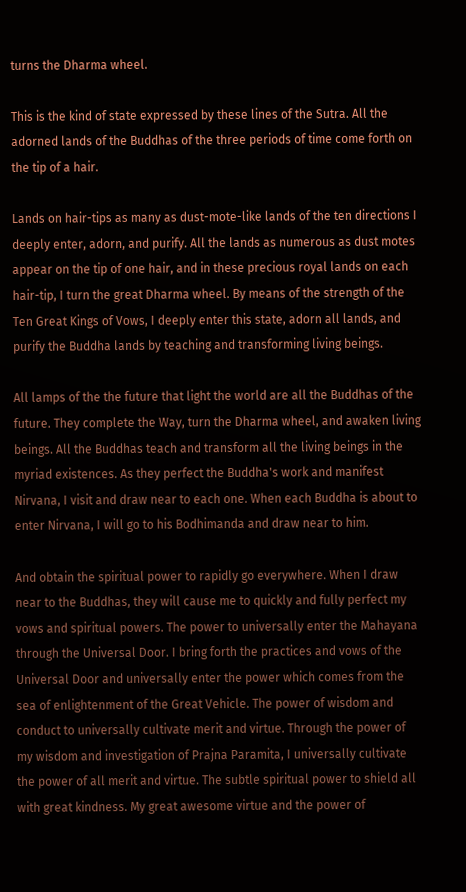turns the Dharma wheel.

This is the kind of state expressed by these lines of the Sutra. All the adorned lands of the Buddhas of the three periods of time come forth on the tip of a hair.

Lands on hair-tips as many as dust-mote-like lands of the ten directions I deeply enter, adorn, and purify. All the lands as numerous as dust motes appear on the tip of one hair, and in these precious royal lands on each hair-tip, I turn the great Dharma wheel. By means of the strength of the Ten Great Kings of Vows, I deeply enter this state, adorn all lands, and purify the Buddha lands by teaching and transforming living beings.

All lamps of the the future that light the world are all the Buddhas of the future. They complete the Way, turn the Dharma wheel, and awaken living beings. All the Buddhas teach and transform all the living beings in the myriad existences. As they perfect the Buddha's work and manifest Nirvana, I visit and draw near to each one. When each Buddha is about to enter Nirvana, I will go to his Bodhimanda and draw near to him.

And obtain the spiritual power to rapidly go everywhere. When I draw near to the Buddhas, they will cause me to quickly and fully perfect my vows and spiritual powers. The power to universally enter the Mahayana through the Universal Door. I bring forth the practices and vows of the Universal Door and universally enter the power which comes from the sea of enlightenment of the Great Vehicle. The power of wisdom and conduct to universally cultivate merit and virtue. Through the power of my wisdom and investigation of Prajna Paramita, I universally cultivate the power of all merit and virtue. The subtle spiritual power to shield all with great kindness. My great awesome virtue and the power of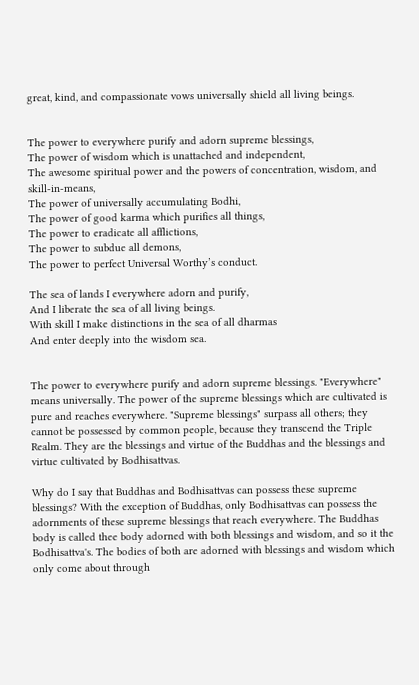great, kind, and compassionate vows universally shield all living beings.


The power to everywhere purify and adorn supreme blessings,
The power of wisdom which is unattached and independent,
The awesome spiritual power and the powers of concentration, wisdom, and skill-in-means,
The power of universally accumulating Bodhi,
The power of good karma which purifies all things,
The power to eradicate all afflictions,
The power to subdue all demons,
The power to perfect Universal Worthy’s conduct.

The sea of lands I everywhere adorn and purify,
And I liberate the sea of all living beings.
With skill I make distinctions in the sea of all dharmas
And enter deeply into the wisdom sea.


The power to everywhere purify and adorn supreme blessings. "Everywhere" means universally. The power of the supreme blessings which are cultivated is pure and reaches everywhere. "Supreme blessings" surpass all others; they cannot be possessed by common people, because they transcend the Triple Realm. They are the blessings and virtue of the Buddhas and the blessings and virtue cultivated by Bodhisattvas.

Why do I say that Buddhas and Bodhisattvas can possess these supreme blessings? With the exception of Buddhas, only Bodhisattvas can possess the adornments of these supreme blessings that reach everywhere. The Buddhas body is called thee body adorned with both blessings and wisdom, and so it the Bodhisattva's. The bodies of both are adorned with blessings and wisdom which only come about through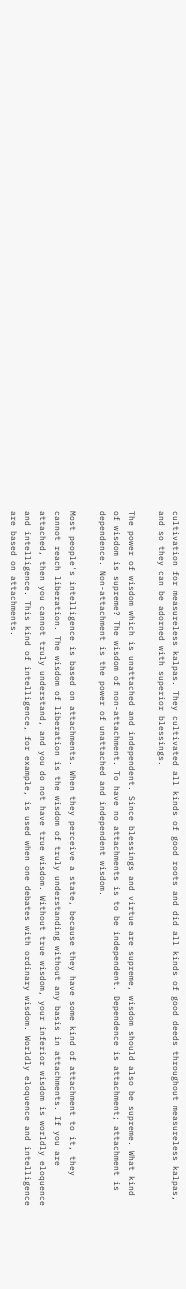cultivation for measureless kalpas. They cultivated all kinds of good roots and did all kinds of good deeds throughout measureless kalpas, and so they can be adorned with superior blessings.

The power of wisdom which is unattached and independent. Since blessings and virtue are supreme, wisdom should also be supreme. What kind of wisdom is supreme? The wisdom of non-attachment. To have no attachments is to be independent. Dependence is attachment; attachment is dependence. Non-attachment is the power of unattached and independent wisdom.

Most people's intelligence is based on attachments. When they perceive a state, because they have some kind of attachment to it, they cannot reach liberation. The wisdom of liberation is the wisdom of truly understanding without any basis in attachments. If you are attached, then you cannot truly understand, and you do not have true wisdom. Without true wisdom, your inferior wisdom is worldly eloquence and intelligence. This kind of intelligence, for example, is used when one debates with ordinary wisdom. Worldly eloquence and intelligence are based on attachments.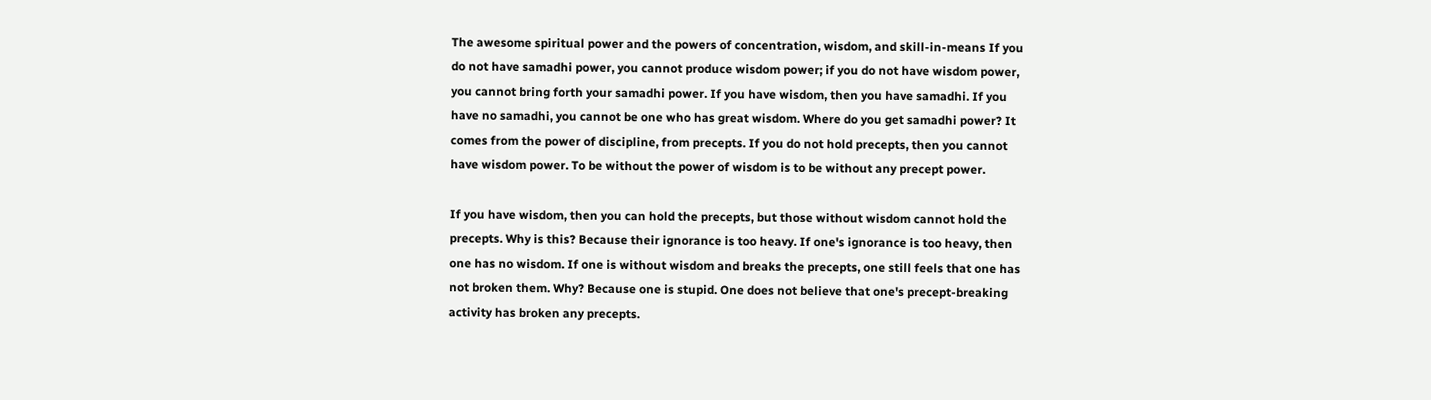The awesome spiritual power and the powers of concentration, wisdom, and skill-in-means If you do not have samadhi power, you cannot produce wisdom power; if you do not have wisdom power, you cannot bring forth your samadhi power. If you have wisdom, then you have samadhi. If you have no samadhi, you cannot be one who has great wisdom. Where do you get samadhi power? It comes from the power of discipline, from precepts. If you do not hold precepts, then you cannot have wisdom power. To be without the power of wisdom is to be without any precept power.

If you have wisdom, then you can hold the precepts, but those without wisdom cannot hold the precepts. Why is this? Because their ignorance is too heavy. If one's ignorance is too heavy, then one has no wisdom. If one is without wisdom and breaks the precepts, one still feels that one has not broken them. Why? Because one is stupid. One does not believe that one's precept-breaking activity has broken any precepts.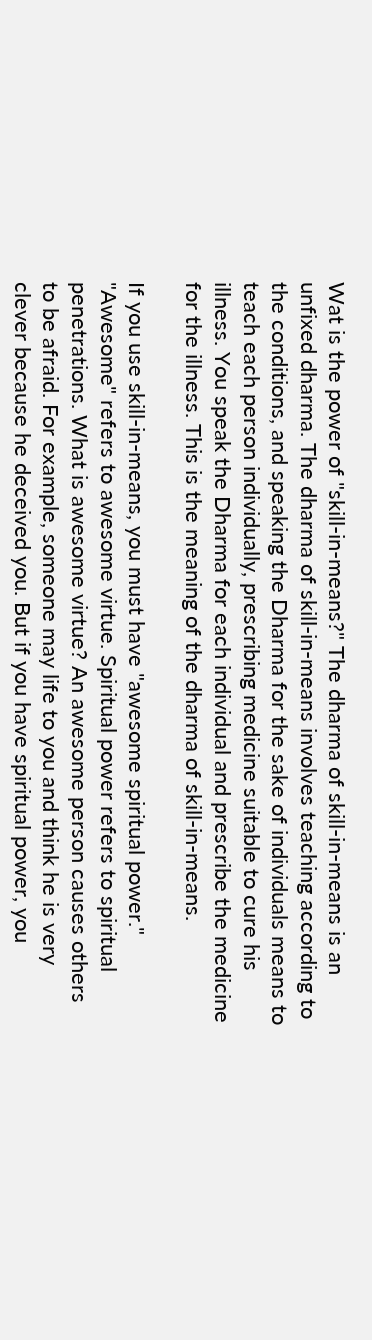Wat is the power of "skill-in-means?" The dharma of skill-in-means is an unfixed dharma. The dharma of skill-in-means involves teaching according to the conditions, and speaking the Dharma for the sake of individuals means to teach each person individually, prescribing medicine suitable to cure his illness. You speak the Dharma for each individual and prescribe the medicine for the illness. This is the meaning of the dharma of skill-in-means.

If you use skill-in-means, you must have "awesome spiritual power." "Awesome" refers to awesome virtue. Spiritual power refers to spiritual penetrations. What is awesome virtue? An awesome person causes others to be afraid. For example, someone may life to you and think he is very clever because he deceived you. But if you have spiritual power, you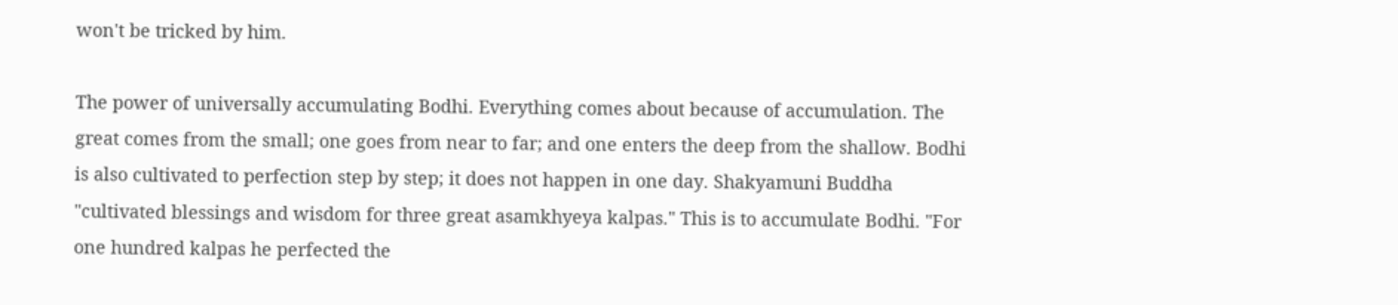won't be tricked by him.

The power of universally accumulating Bodhi. Everything comes about because of accumulation. The great comes from the small; one goes from near to far; and one enters the deep from the shallow. Bodhi is also cultivated to perfection step by step; it does not happen in one day. Shakyamuni Buddha "cultivated blessings and wisdom for three great asamkhyeya kalpas." This is to accumulate Bodhi. "For one hundred kalpas he perfected the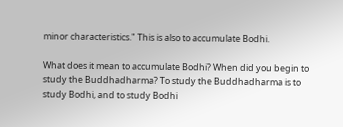minor characteristics." This is also to accumulate Bodhi.

What does it mean to accumulate Bodhi? When did you begin to study the Buddhadharma? To study the Buddhadharma is to study Bodhi, and to study Bodhi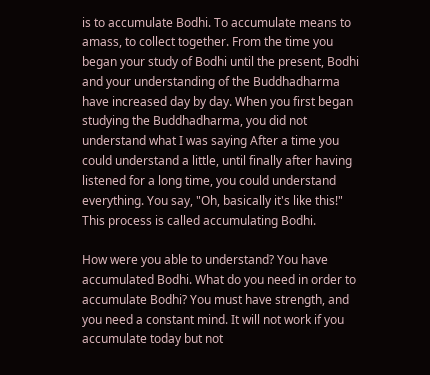is to accumulate Bodhi. To accumulate means to amass, to collect together. From the time you began your study of Bodhi until the present, Bodhi and your understanding of the Buddhadharma have increased day by day. When you first began studying the Buddhadharma, you did not understand what I was saying After a time you could understand a little, until finally after having listened for a long time, you could understand everything. You say, "Oh, basically it's like this!" This process is called accumulating Bodhi.

How were you able to understand? You have accumulated Bodhi. What do you need in order to accumulate Bodhi? You must have strength, and you need a constant mind. It will not work if you accumulate today but not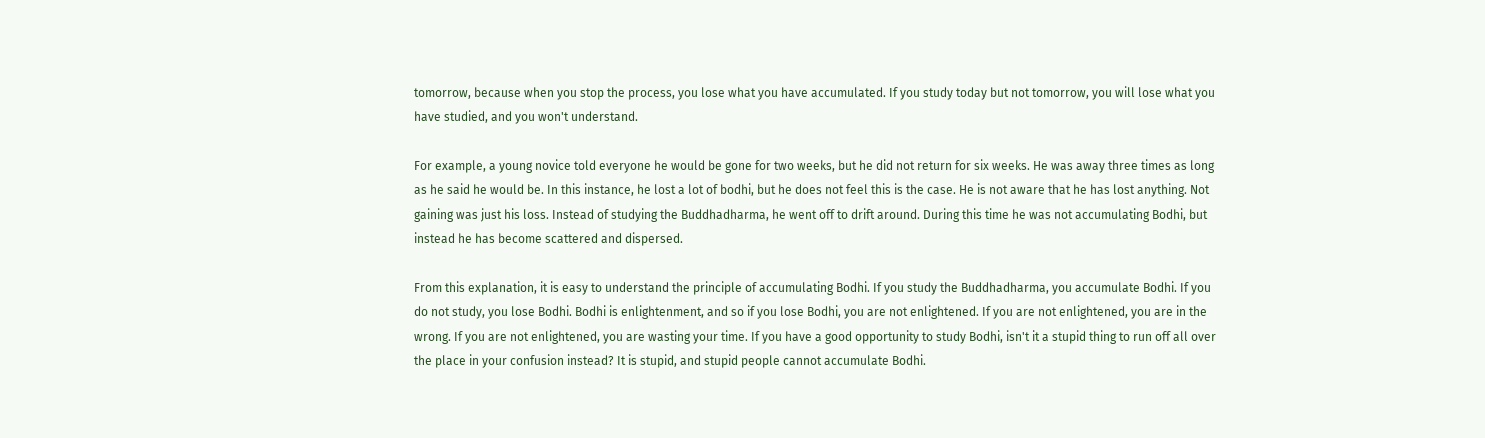tomorrow, because when you stop the process, you lose what you have accumulated. If you study today but not tomorrow, you will lose what you have studied, and you won't understand.

For example, a young novice told everyone he would be gone for two weeks, but he did not return for six weeks. He was away three times as long as he said he would be. In this instance, he lost a lot of bodhi, but he does not feel this is the case. He is not aware that he has lost anything. Not gaining was just his loss. Instead of studying the Buddhadharma, he went off to drift around. During this time he was not accumulating Bodhi, but instead he has become scattered and dispersed.

From this explanation, it is easy to understand the principle of accumulating Bodhi. If you study the Buddhadharma, you accumulate Bodhi. If you do not study, you lose Bodhi. Bodhi is enlightenment, and so if you lose Bodhi, you are not enlightened. If you are not enlightened, you are in the wrong. If you are not enlightened, you are wasting your time. If you have a good opportunity to study Bodhi, isn't it a stupid thing to run off all over the place in your confusion instead? It is stupid, and stupid people cannot accumulate Bodhi.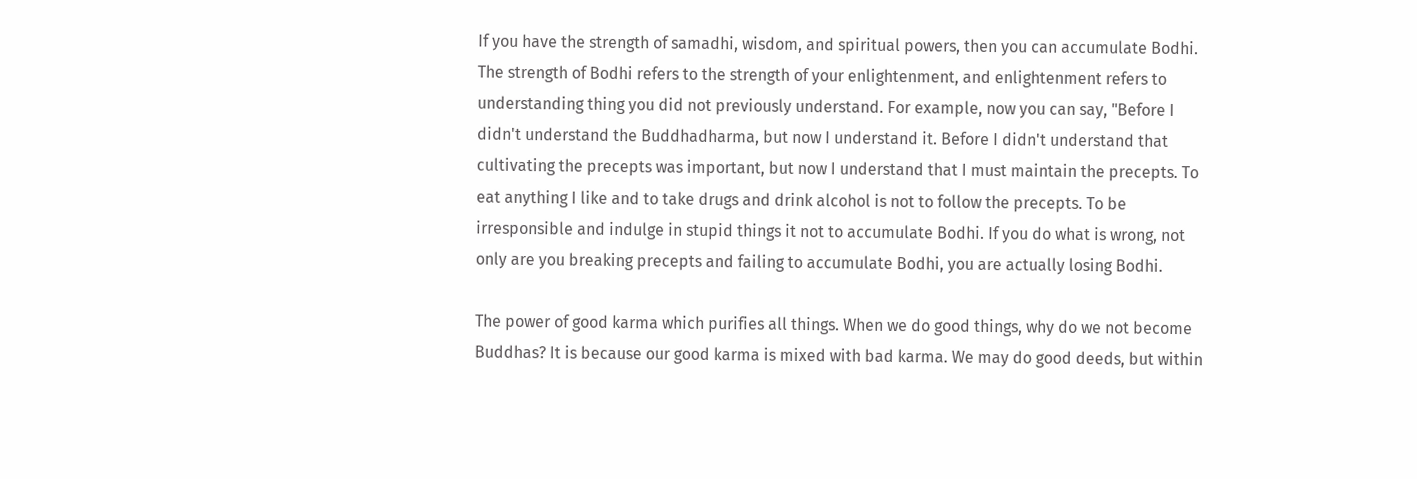If you have the strength of samadhi, wisdom, and spiritual powers, then you can accumulate Bodhi. The strength of Bodhi refers to the strength of your enlightenment, and enlightenment refers to understanding thing you did not previously understand. For example, now you can say, "Before I didn't understand the Buddhadharma, but now I understand it. Before I didn't understand that cultivating the precepts was important, but now I understand that I must maintain the precepts. To eat anything I like and to take drugs and drink alcohol is not to follow the precepts. To be irresponsible and indulge in stupid things it not to accumulate Bodhi. If you do what is wrong, not only are you breaking precepts and failing to accumulate Bodhi, you are actually losing Bodhi.

The power of good karma which purifies all things. When we do good things, why do we not become Buddhas? It is because our good karma is mixed with bad karma. We may do good deeds, but within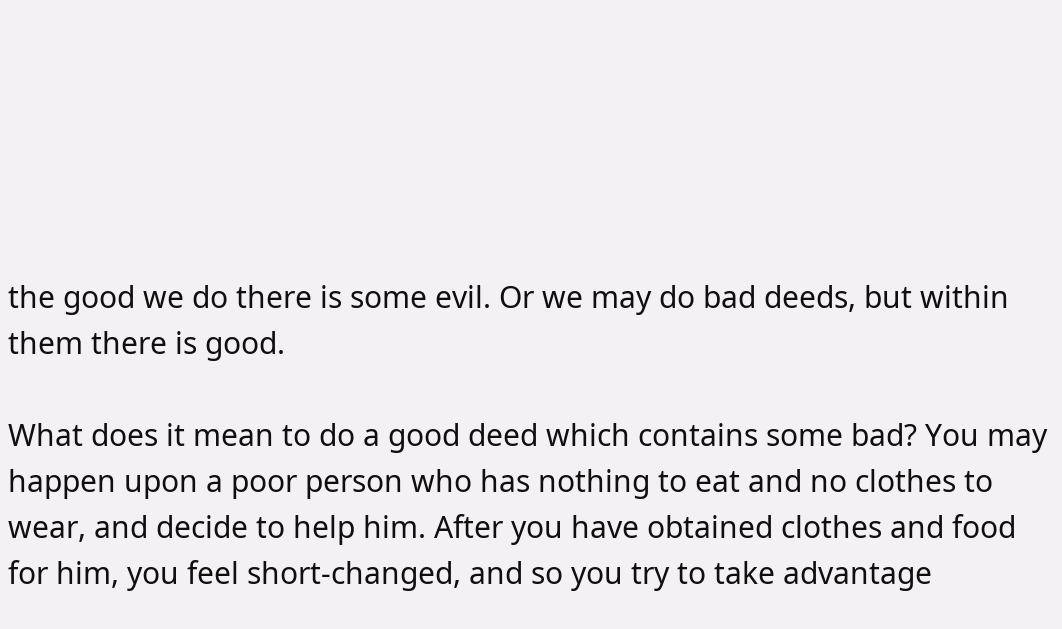the good we do there is some evil. Or we may do bad deeds, but within them there is good.

What does it mean to do a good deed which contains some bad? You may happen upon a poor person who has nothing to eat and no clothes to wear, and decide to help him. After you have obtained clothes and food for him, you feel short-changed, and so you try to take advantage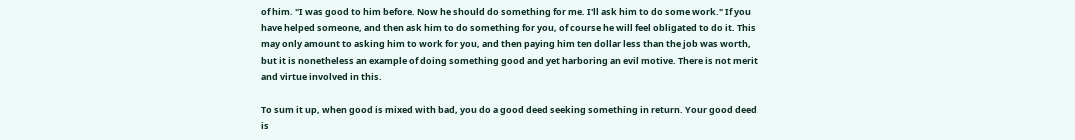of him. "I was good to him before. Now he should do something for me. I'll ask him to do some work." If you have helped someone, and then ask him to do something for you, of course he will feel obligated to do it. This may only amount to asking him to work for you, and then paying him ten dollar less than the job was worth, but it is nonetheless an example of doing something good and yet harboring an evil motive. There is not merit and virtue involved in this.

To sum it up, when good is mixed with bad, you do a good deed seeking something in return. Your good deed is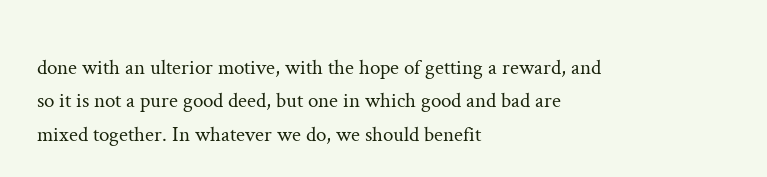done with an ulterior motive, with the hope of getting a reward, and so it is not a pure good deed, but one in which good and bad are mixed together. In whatever we do, we should benefit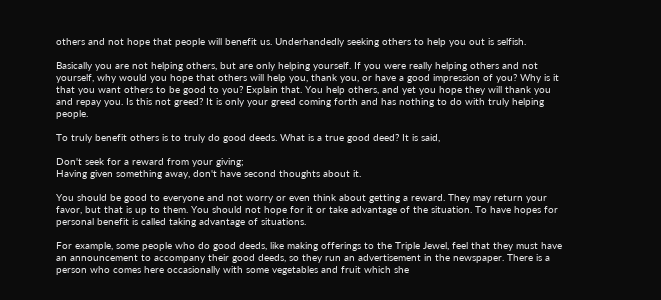others and not hope that people will benefit us. Underhandedly seeking others to help you out is selfish.

Basically you are not helping others, but are only helping yourself. If you were really helping others and not yourself, why would you hope that others will help you, thank you, or have a good impression of you? Why is it that you want others to be good to you? Explain that. You help others, and yet you hope they will thank you and repay you. Is this not greed? It is only your greed coming forth and has nothing to do with truly helping people.

To truly benefit others is to truly do good deeds. What is a true good deed? It is said,

Don't seek for a reward from your giving;
Having given something away, don't have second thoughts about it.

You should be good to everyone and not worry or even think about getting a reward. They may return your favor, but that is up to them. You should not hope for it or take advantage of the situation. To have hopes for personal benefit is called taking advantage of situations.

For example, some people who do good deeds, like making offerings to the Triple Jewel, feel that they must have an announcement to accompany their good deeds, so they run an advertisement in the newspaper. There is a person who comes here occasionally with some vegetables and fruit which she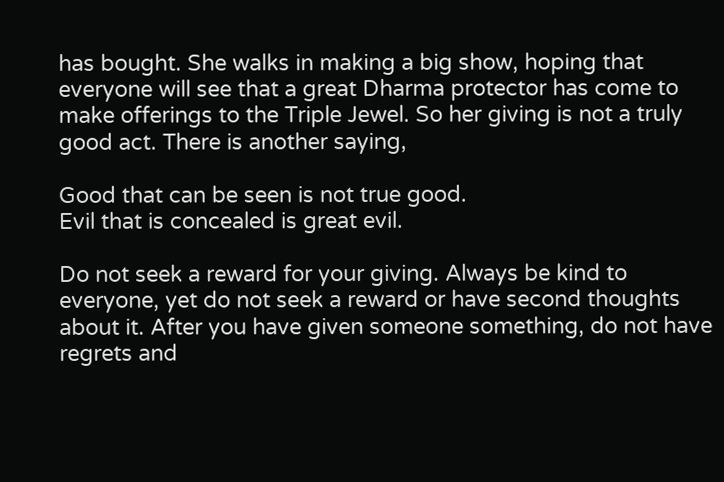has bought. She walks in making a big show, hoping that everyone will see that a great Dharma protector has come to make offerings to the Triple Jewel. So her giving is not a truly good act. There is another saying,

Good that can be seen is not true good.
Evil that is concealed is great evil.

Do not seek a reward for your giving. Always be kind to everyone, yet do not seek a reward or have second thoughts about it. After you have given someone something, do not have regrets and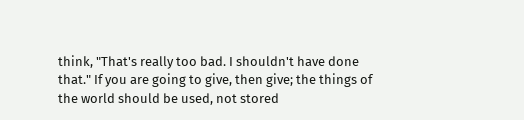think, "That's really too bad. I shouldn't have done that." If you are going to give, then give; the things of the world should be used, not stored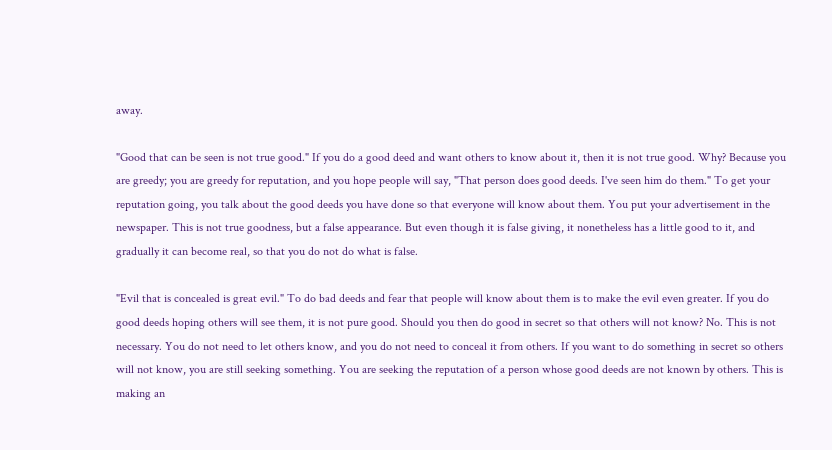away.

"Good that can be seen is not true good." If you do a good deed and want others to know about it, then it is not true good. Why? Because you are greedy; you are greedy for reputation, and you hope people will say, "That person does good deeds. I've seen him do them." To get your reputation going, you talk about the good deeds you have done so that everyone will know about them. You put your advertisement in the newspaper. This is not true goodness, but a false appearance. But even though it is false giving, it nonetheless has a little good to it, and gradually it can become real, so that you do not do what is false.

"Evil that is concealed is great evil." To do bad deeds and fear that people will know about them is to make the evil even greater. If you do good deeds hoping others will see them, it is not pure good. Should you then do good in secret so that others will not know? No. This is not necessary. You do not need to let others know, and you do not need to conceal it from others. If you want to do something in secret so others will not know, you are still seeking something. You are seeking the reputation of a person whose good deeds are not known by others. This is making an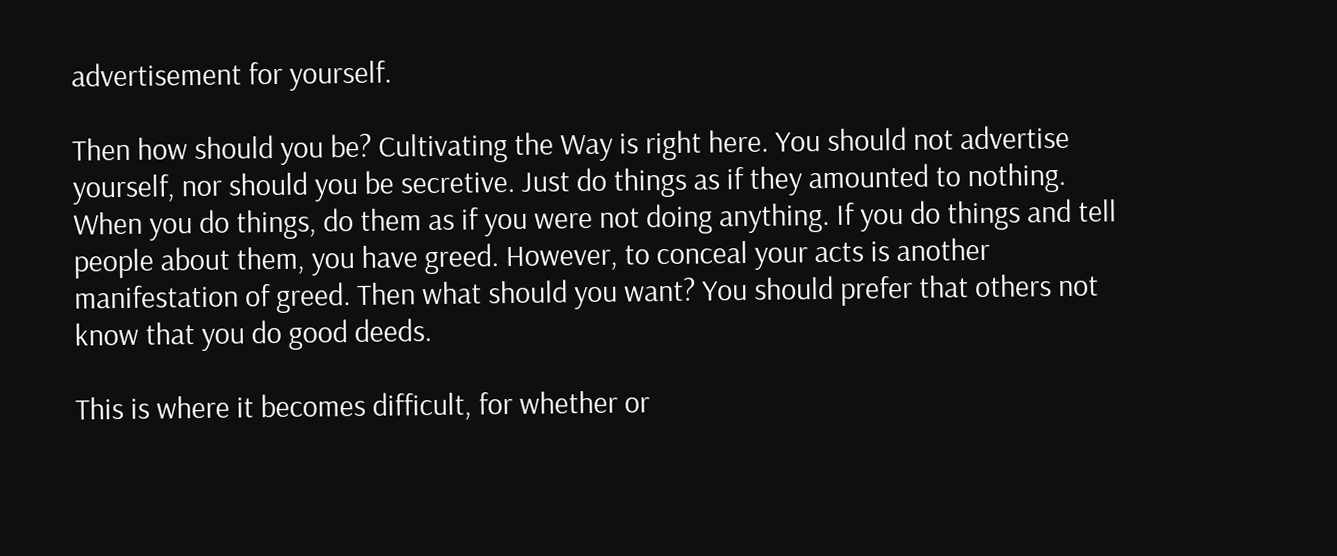advertisement for yourself.

Then how should you be? Cultivating the Way is right here. You should not advertise yourself, nor should you be secretive. Just do things as if they amounted to nothing. When you do things, do them as if you were not doing anything. If you do things and tell people about them, you have greed. However, to conceal your acts is another manifestation of greed. Then what should you want? You should prefer that others not know that you do good deeds.

This is where it becomes difficult, for whether or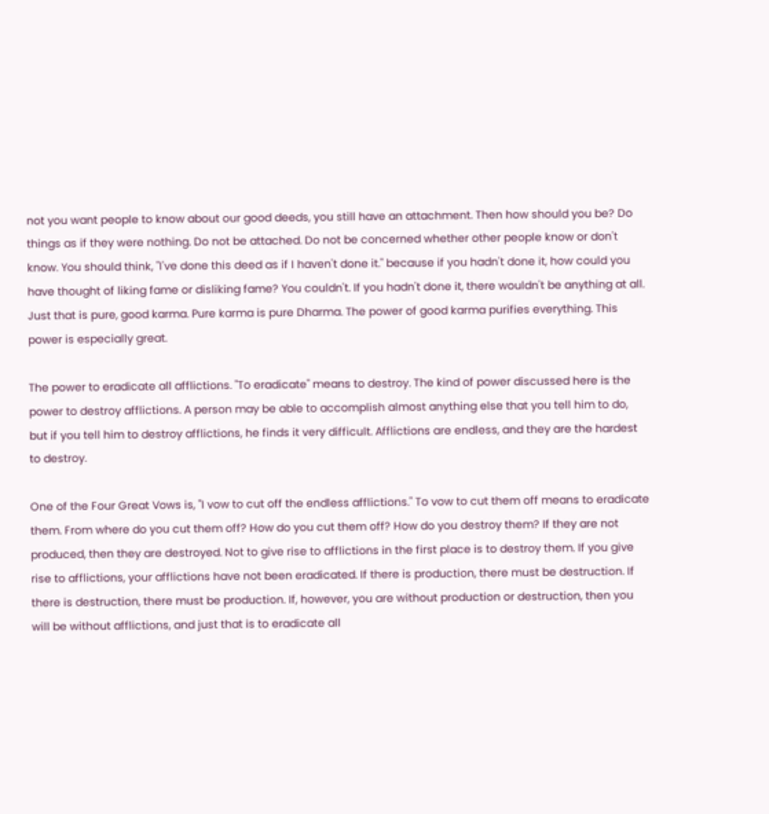not you want people to know about our good deeds, you still have an attachment. Then how should you be? Do things as if they were nothing. Do not be attached. Do not be concerned whether other people know or don't know. You should think, "I've done this deed as if I haven't done it." because if you hadn't done it, how could you have thought of liking fame or disliking fame? You couldn't. If you hadn't done it, there wouldn't be anything at all. Just that is pure, good karma. Pure karma is pure Dharma. The power of good karma purifies everything. This power is especially great.

The power to eradicate all afflictions. "To eradicate" means to destroy. The kind of power discussed here is the power to destroy afflictions. A person may be able to accomplish almost anything else that you tell him to do, but if you tell him to destroy afflictions, he finds it very difficult. Afflictions are endless, and they are the hardest to destroy.

One of the Four Great Vows is, "I vow to cut off the endless afflictions." To vow to cut them off means to eradicate them. From where do you cut them off? How do you cut them off? How do you destroy them? If they are not produced, then they are destroyed. Not to give rise to afflictions in the first place is to destroy them. If you give rise to afflictions, your afflictions have not been eradicated. If there is production, there must be destruction. If there is destruction, there must be production. If, however, you are without production or destruction, then you will be without afflictions, and just that is to eradicate all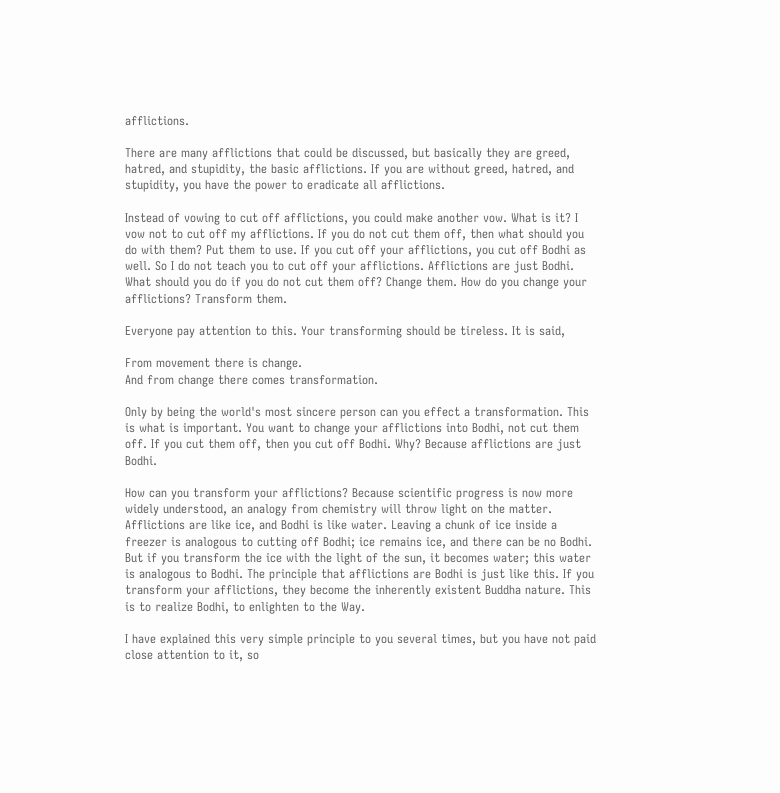afflictions.

There are many afflictions that could be discussed, but basically they are greed, hatred, and stupidity, the basic afflictions. If you are without greed, hatred, and stupidity, you have the power to eradicate all afflictions.

Instead of vowing to cut off afflictions, you could make another vow. What is it? I vow not to cut off my afflictions. If you do not cut them off, then what should you do with them? Put them to use. If you cut off your afflictions, you cut off Bodhi as well. So I do not teach you to cut off your afflictions. Afflictions are just Bodhi. What should you do if you do not cut them off? Change them. How do you change your afflictions? Transform them.

Everyone pay attention to this. Your transforming should be tireless. It is said,

From movement there is change.
And from change there comes transformation.

Only by being the world's most sincere person can you effect a transformation. This is what is important. You want to change your afflictions into Bodhi, not cut them off. If you cut them off, then you cut off Bodhi. Why? Because afflictions are just Bodhi.

How can you transform your afflictions? Because scientific progress is now more widely understood, an analogy from chemistry will throw light on the matter. Afflictions are like ice, and Bodhi is like water. Leaving a chunk of ice inside a freezer is analogous to cutting off Bodhi; ice remains ice, and there can be no Bodhi. But if you transform the ice with the light of the sun, it becomes water; this water is analogous to Bodhi. The principle that afflictions are Bodhi is just like this. If you transform your afflictions, they become the inherently existent Buddha nature. This is to realize Bodhi, to enlighten to the Way.

I have explained this very simple principle to you several times, but you have not paid close attention to it, so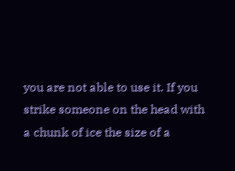you are not able to use it. If you strike someone on the head with a chunk of ice the size of a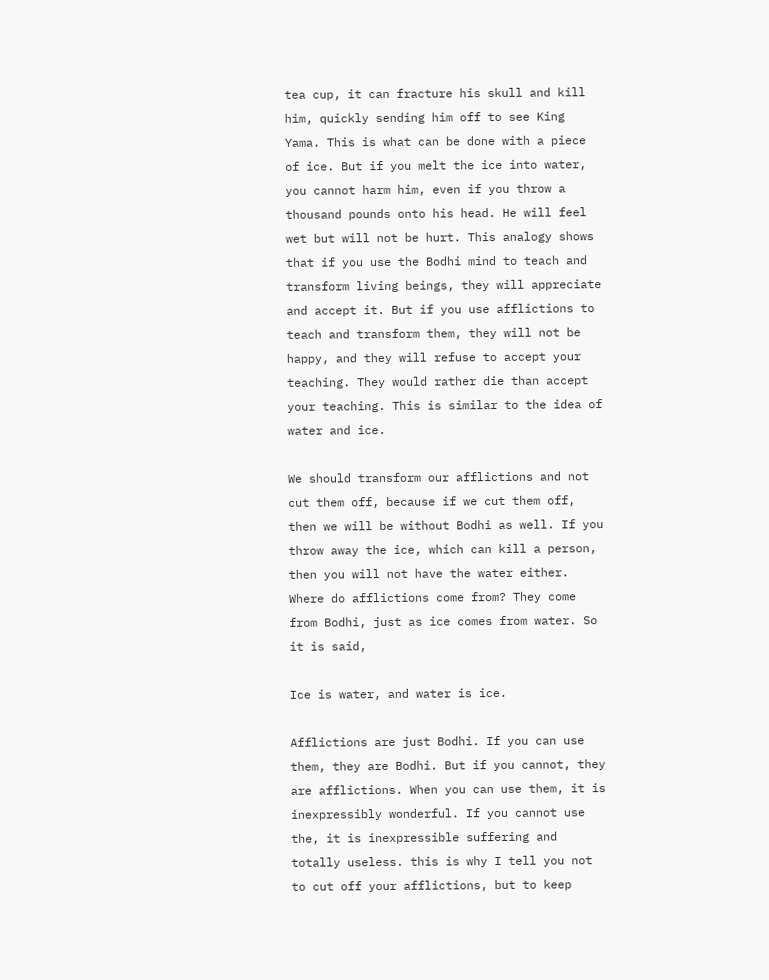tea cup, it can fracture his skull and kill him, quickly sending him off to see King Yama. This is what can be done with a piece of ice. But if you melt the ice into water, you cannot harm him, even if you throw a thousand pounds onto his head. He will feel wet but will not be hurt. This analogy shows that if you use the Bodhi mind to teach and transform living beings, they will appreciate and accept it. But if you use afflictions to teach and transform them, they will not be happy, and they will refuse to accept your teaching. They would rather die than accept your teaching. This is similar to the idea of water and ice.

We should transform our afflictions and not cut them off, because if we cut them off, then we will be without Bodhi as well. If you throw away the ice, which can kill a person, then you will not have the water either. Where do afflictions come from? They come from Bodhi, just as ice comes from water. So it is said,

Ice is water, and water is ice.

Afflictions are just Bodhi. If you can use them, they are Bodhi. But if you cannot, they are afflictions. When you can use them, it is inexpressibly wonderful. If you cannot use the, it is inexpressible suffering and totally useless. this is why I tell you not to cut off your afflictions, but to keep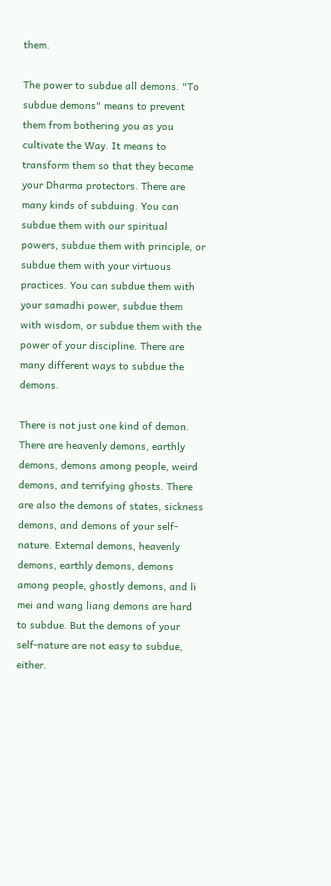them.

The power to subdue all demons. "To subdue demons" means to prevent them from bothering you as you cultivate the Way. It means to transform them so that they become your Dharma protectors. There are many kinds of subduing. You can subdue them with our spiritual powers, subdue them with principle, or subdue them with your virtuous practices. You can subdue them with your samadhi power, subdue them with wisdom, or subdue them with the power of your discipline. There are many different ways to subdue the demons.

There is not just one kind of demon. There are heavenly demons, earthly demons, demons among people, weird demons, and terrifying ghosts. There are also the demons of states, sickness demons, and demons of your self-nature. External demons, heavenly demons, earthly demons, demons among people, ghostly demons, and li mei and wang liang demons are hard to subdue. But the demons of your self-nature are not easy to subdue, either.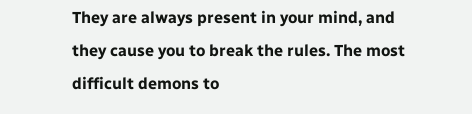They are always present in your mind, and they cause you to break the rules. The most difficult demons to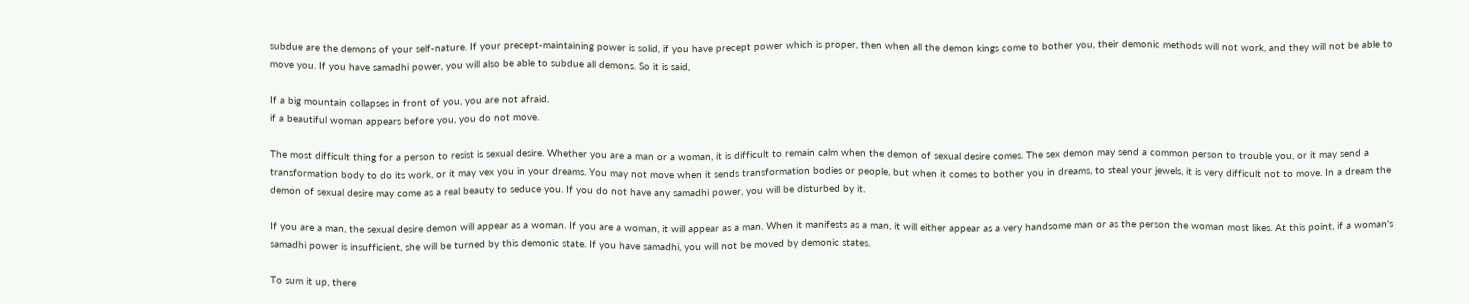subdue are the demons of your self-nature. If your precept-maintaining power is solid, if you have precept power which is proper, then when all the demon kings come to bother you, their demonic methods will not work, and they will not be able to move you. If you have samadhi power, you will also be able to subdue all demons. So it is said,

If a big mountain collapses in front of you, you are not afraid.
if a beautiful woman appears before you, you do not move.

The most difficult thing for a person to resist is sexual desire. Whether you are a man or a woman, it is difficult to remain calm when the demon of sexual desire comes. The sex demon may send a common person to trouble you, or it may send a transformation body to do its work, or it may vex you in your dreams. You may not move when it sends transformation bodies or people, but when it comes to bother you in dreams, to steal your jewels, it is very difficult not to move. In a dream the demon of sexual desire may come as a real beauty to seduce you. If you do not have any samadhi power, you will be disturbed by it.

If you are a man, the sexual desire demon will appear as a woman. If you are a woman, it will appear as a man. When it manifests as a man, it will either appear as a very handsome man or as the person the woman most likes. At this point, if a woman's samadhi power is insufficient, she will be turned by this demonic state. If you have samadhi, you will not be moved by demonic states.

To sum it up, there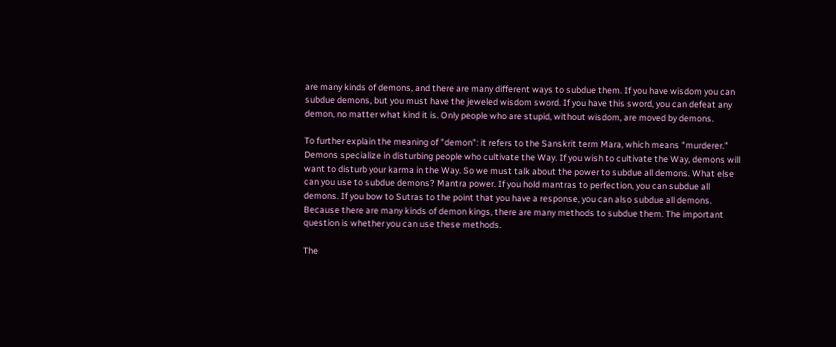are many kinds of demons, and there are many different ways to subdue them. If you have wisdom you can subdue demons, but you must have the jeweled wisdom sword. If you have this sword, you can defeat any demon, no matter what kind it is. Only people who are stupid, without wisdom, are moved by demons.

To further explain the meaning of "demon": it refers to the Sanskrit term Mara, which means "murderer." Demons specialize in disturbing people who cultivate the Way. If you wish to cultivate the Way, demons will want to disturb your karma in the Way. So we must talk about the power to subdue all demons. What else can you use to subdue demons? Mantra power. If you hold mantras to perfection, you can subdue all demons. If you bow to Sutras to the point that you have a response, you can also subdue all demons. Because there are many kinds of demon kings, there are many methods to subdue them. The important question is whether you can use these methods.

The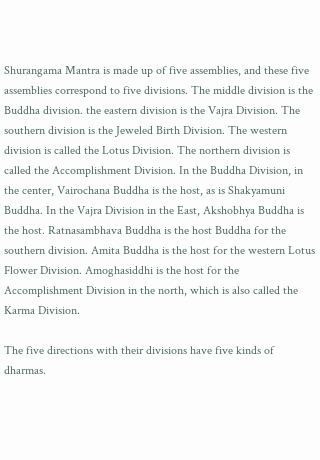Shurangama Mantra is made up of five assemblies, and these five assemblies correspond to five divisions. The middle division is the Buddha division. the eastern division is the Vajra Division. The southern division is the Jeweled Birth Division. The western division is called the Lotus Division. The northern division is called the Accomplishment Division. In the Buddha Division, in the center, Vairochana Buddha is the host, as is Shakyamuni Buddha. In the Vajra Division in the East, Akshobhya Buddha is the host. Ratnasambhava Buddha is the host Buddha for the southern division. Amita Buddha is the host for the western Lotus Flower Division. Amoghasiddhi is the host for the Accomplishment Division in the north, which is also called the Karma Division.

The five directions with their divisions have five kinds of dharmas.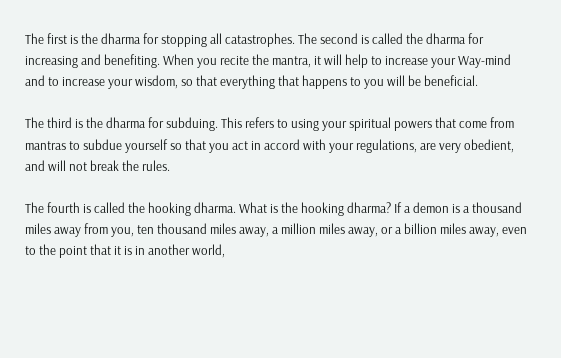The first is the dharma for stopping all catastrophes. The second is called the dharma for increasing and benefiting. When you recite the mantra, it will help to increase your Way-mind and to increase your wisdom, so that everything that happens to you will be beneficial.

The third is the dharma for subduing. This refers to using your spiritual powers that come from mantras to subdue yourself so that you act in accord with your regulations, are very obedient, and will not break the rules.

The fourth is called the hooking dharma. What is the hooking dharma? If a demon is a thousand miles away from you, ten thousand miles away, a million miles away, or a billion miles away, even to the point that it is in another world,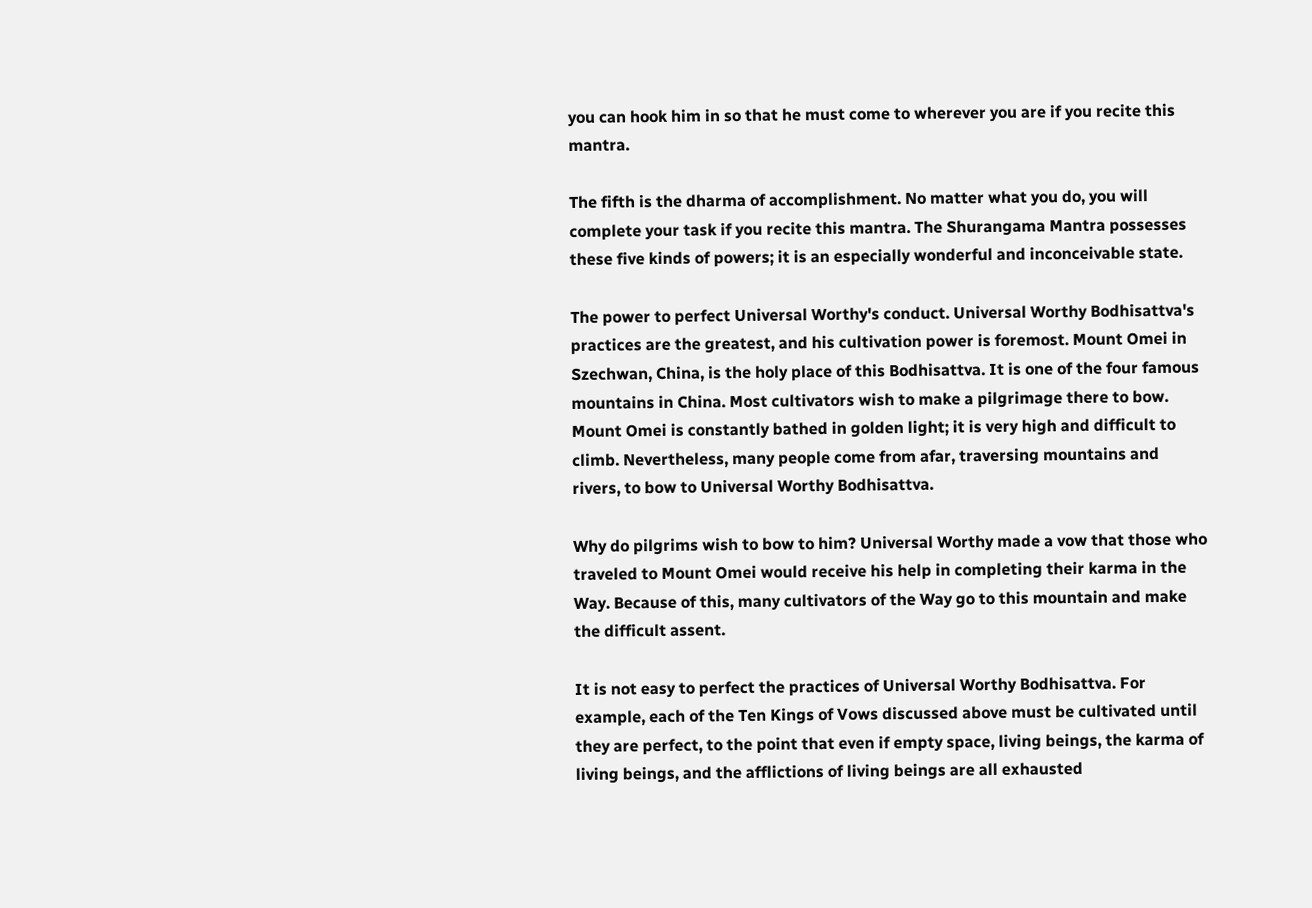you can hook him in so that he must come to wherever you are if you recite this mantra.

The fifth is the dharma of accomplishment. No matter what you do, you will complete your task if you recite this mantra. The Shurangama Mantra possesses these five kinds of powers; it is an especially wonderful and inconceivable state.

The power to perfect Universal Worthy's conduct. Universal Worthy Bodhisattva's practices are the greatest, and his cultivation power is foremost. Mount Omei in Szechwan, China, is the holy place of this Bodhisattva. It is one of the four famous mountains in China. Most cultivators wish to make a pilgrimage there to bow. Mount Omei is constantly bathed in golden light; it is very high and difficult to climb. Nevertheless, many people come from afar, traversing mountains and rivers, to bow to Universal Worthy Bodhisattva.

Why do pilgrims wish to bow to him? Universal Worthy made a vow that those who traveled to Mount Omei would receive his help in completing their karma in the Way. Because of this, many cultivators of the Way go to this mountain and make the difficult assent.

It is not easy to perfect the practices of Universal Worthy Bodhisattva. For example, each of the Ten Kings of Vows discussed above must be cultivated until they are perfect, to the point that even if empty space, living beings, the karma of living beings, and the afflictions of living beings are all exhausted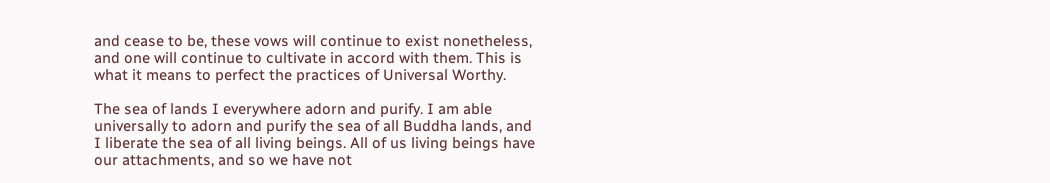and cease to be, these vows will continue to exist nonetheless, and one will continue to cultivate in accord with them. This is what it means to perfect the practices of Universal Worthy.

The sea of lands I everywhere adorn and purify. I am able universally to adorn and purify the sea of all Buddha lands, and I liberate the sea of all living beings. All of us living beings have our attachments, and so we have not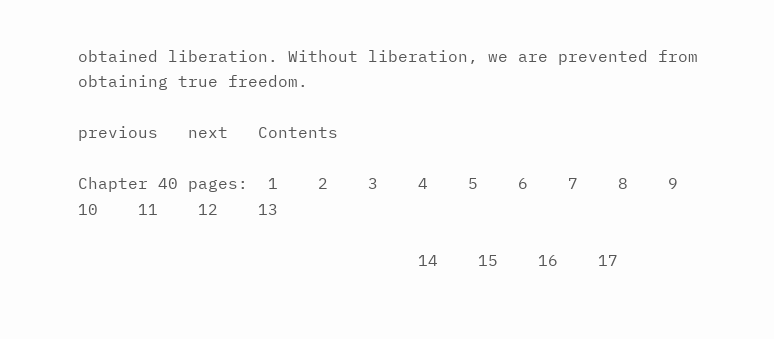obtained liberation. Without liberation, we are prevented from obtaining true freedom.

previous   next   Contents

Chapter 40 pages:  1    2    3    4    5    6    7    8    9    10    11    12    13

                                  14    15    16    17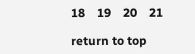18    19    20    21

return to top